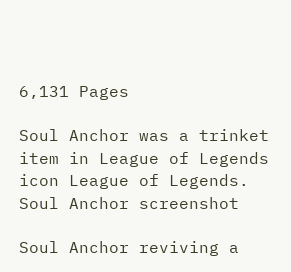6,131 Pages

Soul Anchor was a trinket item in League of Legends icon League of Legends.
Soul Anchor screenshot

Soul Anchor reviving a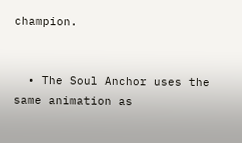champion.


  • The Soul Anchor uses the same animation as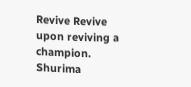Revive Revive upon reviving a champion.
Shurima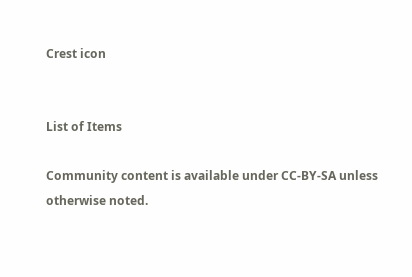Crest icon


List of Items

Community content is available under CC-BY-SA unless otherwise noted.